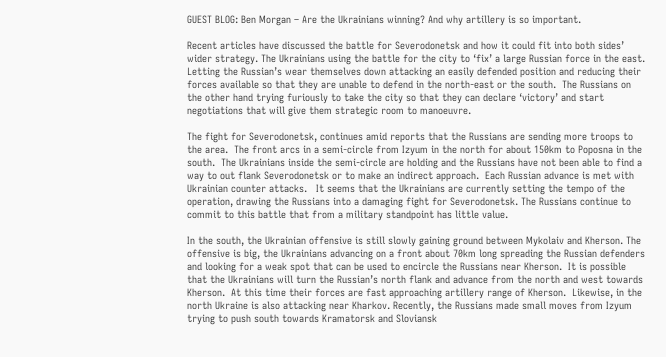GUEST BLOG: Ben Morgan – Are the Ukrainians winning? And why artillery is so important.

Recent articles have discussed the battle for Severodonetsk and how it could fit into both sides’ wider strategy. The Ukrainians using the battle for the city to ‘fix’ a large Russian force in the east.  Letting the Russian’s wear themselves down attacking an easily defended position and reducing their forces available so that they are unable to defend in the north-east or the south.  The Russians on the other hand trying furiously to take the city so that they can declare ‘victory’ and start negotiations that will give them strategic room to manoeuvre.

The fight for Severodonetsk, continues amid reports that the Russians are sending more troops to the area.  The front arcs in a semi-circle from Izyum in the north for about 150km to Poposna in the south.  The Ukrainians inside the semi-circle are holding and the Russians have not been able to find a way to out flank Severodonetsk or to make an indirect approach.  Each Russian advance is met with Ukrainian counter attacks.   It seems that the Ukrainians are currently setting the tempo of the operation, drawing the Russians into a damaging fight for Severodonetsk. The Russians continue to commit to this battle that from a military standpoint has little value.

In the south, the Ukrainian offensive is still slowly gaining ground between Mykolaiv and Kherson. The offensive is big, the Ukrainians advancing on a front about 70km long spreading the Russian defenders and looking for a weak spot that can be used to encircle the Russians near Kherson.  It is possible that the Ukrainians will turn the Russian’s north flank and advance from the north and west towards Kherson.  At this time their forces are fast approaching artillery range of Kherson.  Likewise, in the north Ukraine is also attacking near Kharkov. Recently, the Russians made small moves from Izyum trying to push south towards Kramatorsk and Sloviansk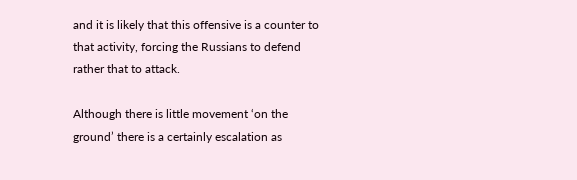and it is likely that this offensive is a counter to that activity, forcing the Russians to defend rather that to attack.

Although there is little movement ‘on the ground’ there is a certainly escalation as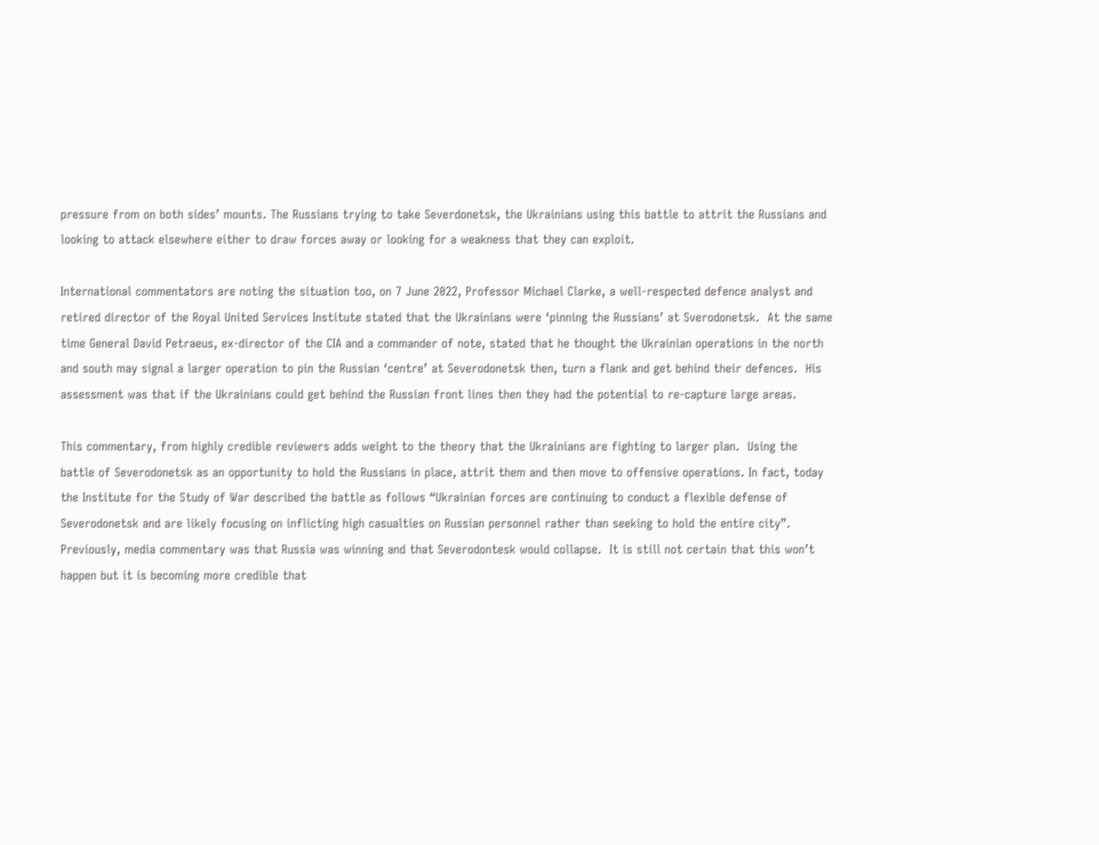pressure from on both sides’ mounts. The Russians trying to take Severdonetsk, the Ukrainians using this battle to attrit the Russians and looking to attack elsewhere either to draw forces away or looking for a weakness that they can exploit.

International commentators are noting the situation too, on 7 June 2022, Professor Michael Clarke, a well-respected defence analyst and retired director of the Royal United Services Institute stated that the Ukrainians were ‘pinning the Russians’ at Sverodonetsk.  At the same time General David Petraeus, ex-director of the CIA and a commander of note, stated that he thought the Ukrainian operations in the north and south may signal a larger operation to pin the Russian ‘centre’ at Severodonetsk then, turn a flank and get behind their defences.  His assessment was that if the Ukrainians could get behind the Russian front lines then they had the potential to re-capture large areas.

This commentary, from highly credible reviewers adds weight to the theory that the Ukrainians are fighting to larger plan.  Using the battle of Severodonetsk as an opportunity to hold the Russians in place, attrit them and then move to offensive operations. In fact, today the Institute for the Study of War described the battle as follows “Ukrainian forces are continuing to conduct a flexible defense of Severodonetsk and are likely focusing on inflicting high casualties on Russian personnel rather than seeking to hold the entire city”. Previously, media commentary was that Russia was winning and that Severodontesk would collapse.  It is still not certain that this won’t happen but it is becoming more credible that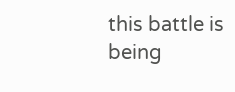this battle is being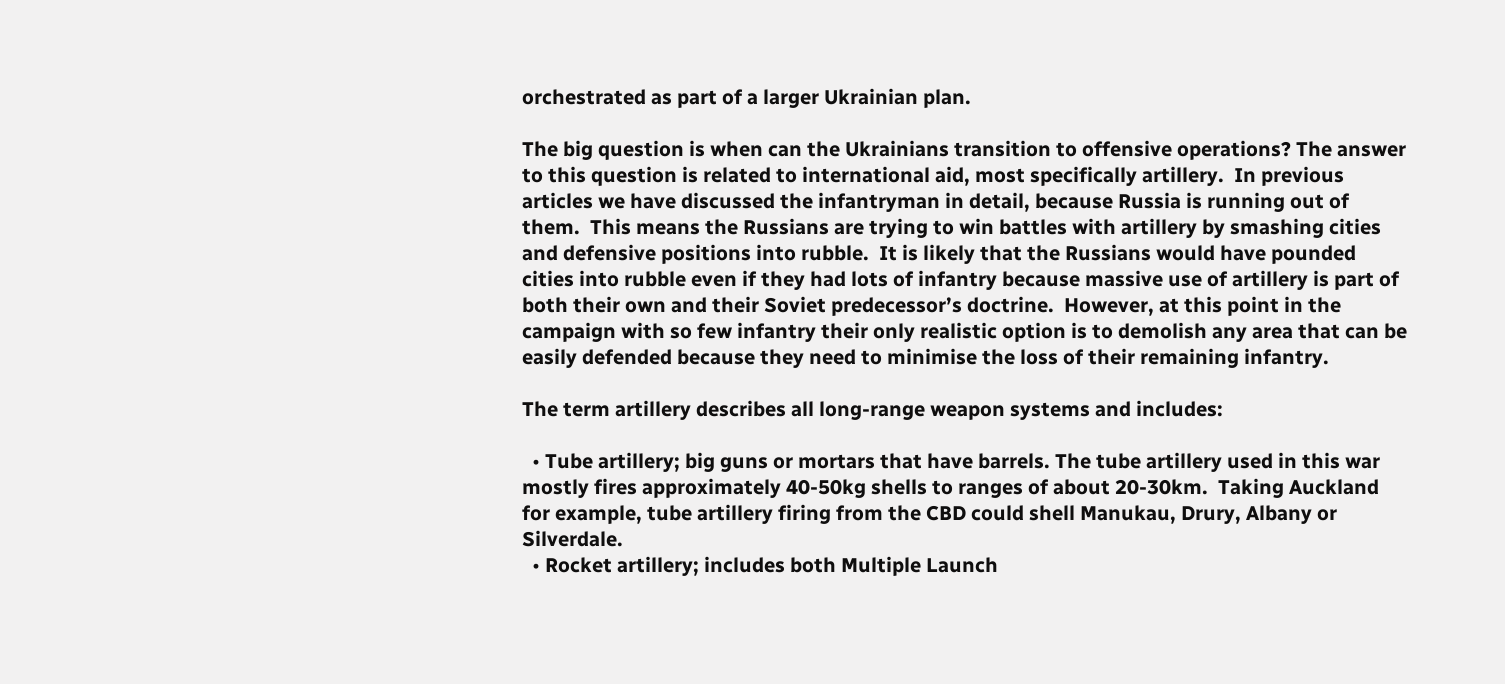orchestrated as part of a larger Ukrainian plan.

The big question is when can the Ukrainians transition to offensive operations? The answer to this question is related to international aid, most specifically artillery.  In previous articles we have discussed the infantryman in detail, because Russia is running out of them.  This means the Russians are trying to win battles with artillery by smashing cities and defensive positions into rubble.  It is likely that the Russians would have pounded cities into rubble even if they had lots of infantry because massive use of artillery is part of both their own and their Soviet predecessor’s doctrine.  However, at this point in the campaign with so few infantry their only realistic option is to demolish any area that can be easily defended because they need to minimise the loss of their remaining infantry.

The term artillery describes all long-range weapon systems and includes:

  • Tube artillery; big guns or mortars that have barrels. The tube artillery used in this war mostly fires approximately 40-50kg shells to ranges of about 20-30km.  Taking Auckland for example, tube artillery firing from the CBD could shell Manukau, Drury, Albany or Silverdale.
  • Rocket artillery; includes both Multiple Launch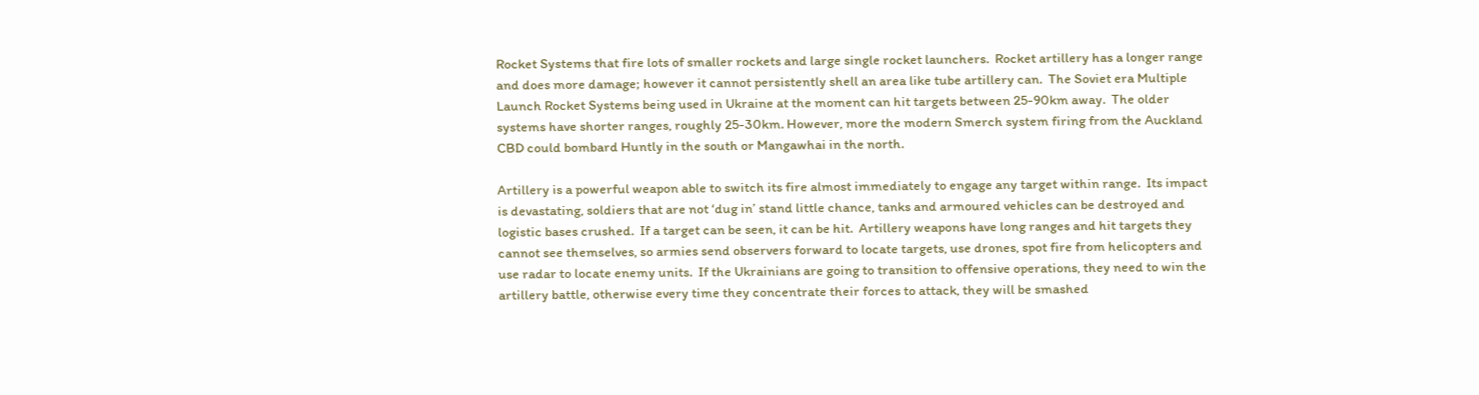Rocket Systems that fire lots of smaller rockets and large single rocket launchers.  Rocket artillery has a longer range and does more damage; however it cannot persistently shell an area like tube artillery can.  The Soviet era Multiple Launch Rocket Systems being used in Ukraine at the moment can hit targets between 25-90km away.  The older systems have shorter ranges, roughly 25-30km. However, more the modern Smerch system firing from the Auckland CBD could bombard Huntly in the south or Mangawhai in the north.

Artillery is a powerful weapon able to switch its fire almost immediately to engage any target within range.  Its impact is devastating, soldiers that are not ‘dug in’ stand little chance, tanks and armoured vehicles can be destroyed and logistic bases crushed.  If a target can be seen, it can be hit.  Artillery weapons have long ranges and hit targets they cannot see themselves, so armies send observers forward to locate targets, use drones, spot fire from helicopters and use radar to locate enemy units.  If the Ukrainians are going to transition to offensive operations, they need to win the artillery battle, otherwise every time they concentrate their forces to attack, they will be smashed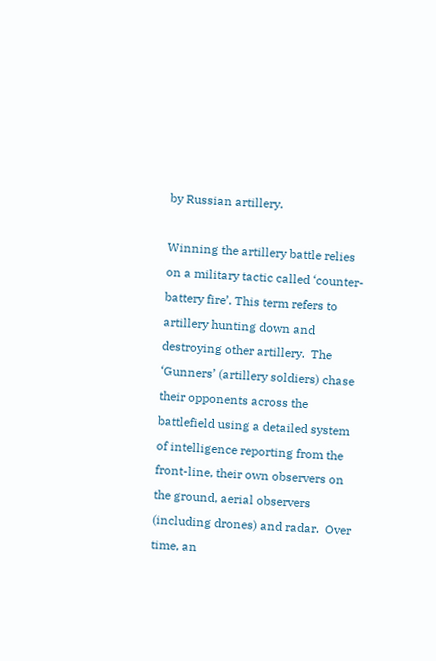by Russian artillery.

Winning the artillery battle relies on a military tactic called ‘counter-battery fire’. This term refers to artillery hunting down and destroying other artillery.  The ‘Gunners’ (artillery soldiers) chase their opponents across the battlefield using a detailed system of intelligence reporting from the front-line, their own observers on the ground, aerial observers (including drones) and radar.  Over time, an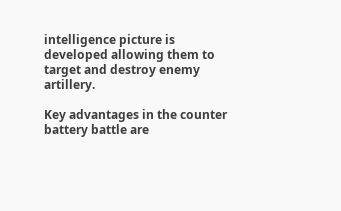intelligence picture is developed allowing them to target and destroy enemy artillery.

Key advantages in the counter battery battle are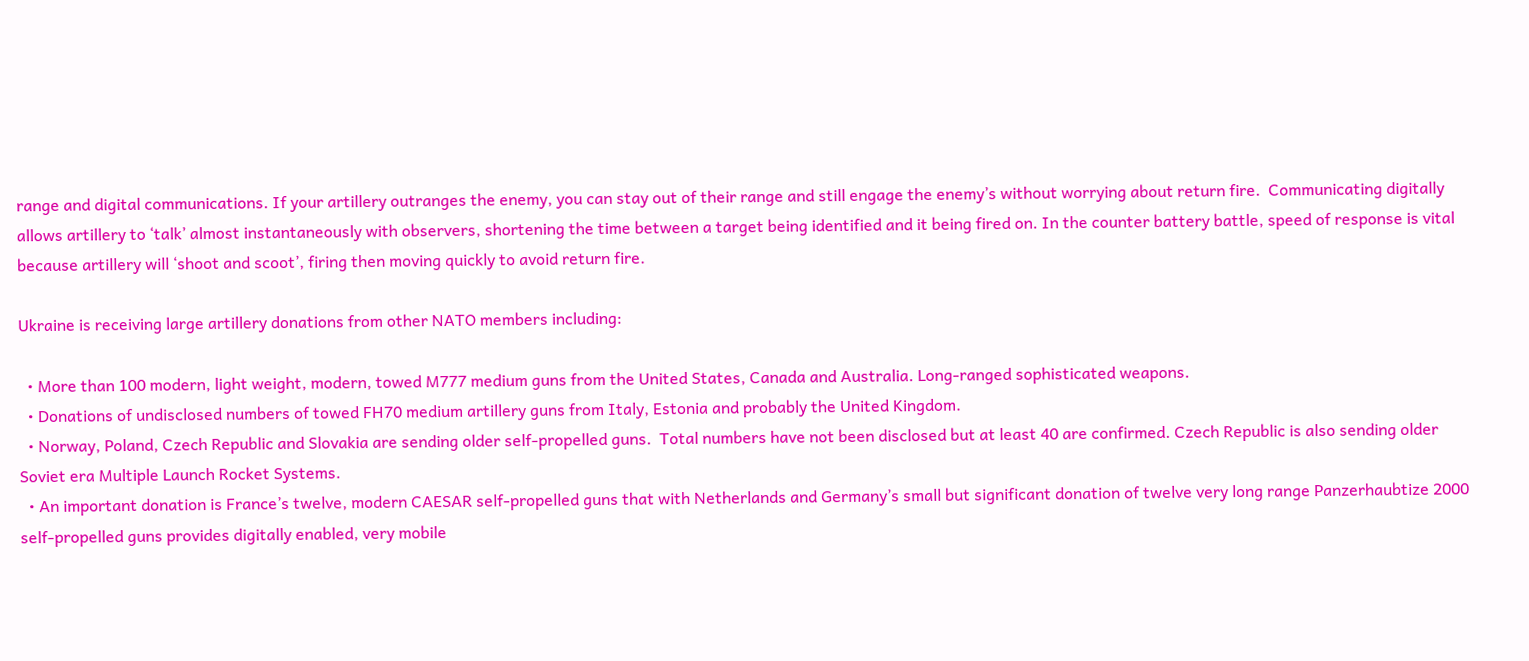range and digital communications. If your artillery outranges the enemy, you can stay out of their range and still engage the enemy’s without worrying about return fire.  Communicating digitally allows artillery to ‘talk’ almost instantaneously with observers, shortening the time between a target being identified and it being fired on. In the counter battery battle, speed of response is vital because artillery will ‘shoot and scoot’, firing then moving quickly to avoid return fire.

Ukraine is receiving large artillery donations from other NATO members including:

  • More than 100 modern, light weight, modern, towed M777 medium guns from the United States, Canada and Australia. Long-ranged sophisticated weapons.
  • Donations of undisclosed numbers of towed FH70 medium artillery guns from Italy, Estonia and probably the United Kingdom.
  • Norway, Poland, Czech Republic and Slovakia are sending older self-propelled guns.  Total numbers have not been disclosed but at least 40 are confirmed. Czech Republic is also sending older Soviet era Multiple Launch Rocket Systems.
  • An important donation is France’s twelve, modern CAESAR self-propelled guns that with Netherlands and Germany’s small but significant donation of twelve very long range Panzerhaubtize 2000 self-propelled guns provides digitally enabled, very mobile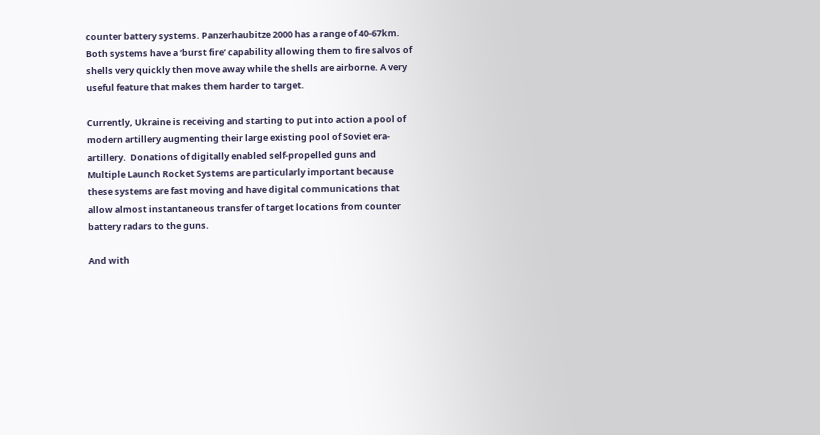counter battery systems. Panzerhaubitze 2000 has a range of 40-67km.  Both systems have a ‘burst fire’ capability allowing them to fire salvos of shells very quickly then move away while the shells are airborne. A very useful feature that makes them harder to target.

Currently, Ukraine is receiving and starting to put into action a pool of modern artillery augmenting their large existing pool of Soviet era-artillery.  Donations of digitally enabled self-propelled guns and Multiple Launch Rocket Systems are particularly important because these systems are fast moving and have digital communications that allow almost instantaneous transfer of target locations from counter battery radars to the guns.

And with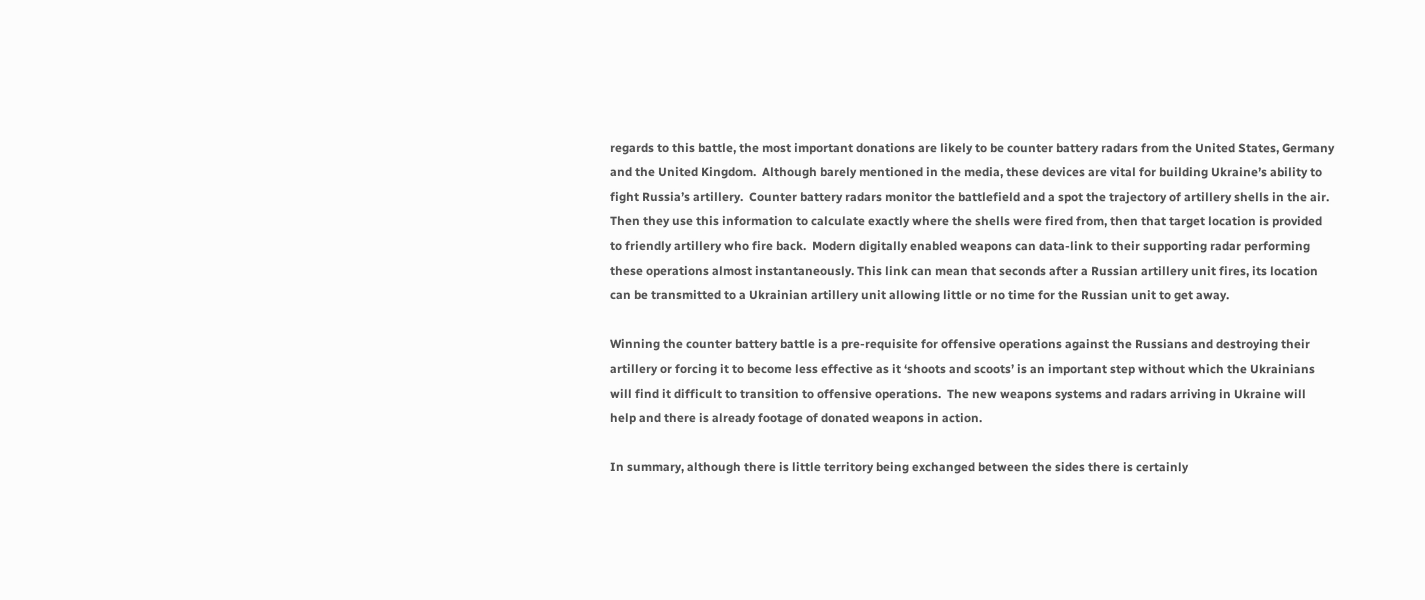regards to this battle, the most important donations are likely to be counter battery radars from the United States, Germany and the United Kingdom.  Although barely mentioned in the media, these devices are vital for building Ukraine’s ability to fight Russia’s artillery.  Counter battery radars monitor the battlefield and a spot the trajectory of artillery shells in the air. Then they use this information to calculate exactly where the shells were fired from, then that target location is provided to friendly artillery who fire back.  Modern digitally enabled weapons can data-link to their supporting radar performing these operations almost instantaneously. This link can mean that seconds after a Russian artillery unit fires, its location can be transmitted to a Ukrainian artillery unit allowing little or no time for the Russian unit to get away.

Winning the counter battery battle is a pre-requisite for offensive operations against the Russians and destroying their artillery or forcing it to become less effective as it ‘shoots and scoots’ is an important step without which the Ukrainians will find it difficult to transition to offensive operations.  The new weapons systems and radars arriving in Ukraine will help and there is already footage of donated weapons in action.

In summary, although there is little territory being exchanged between the sides there is certainly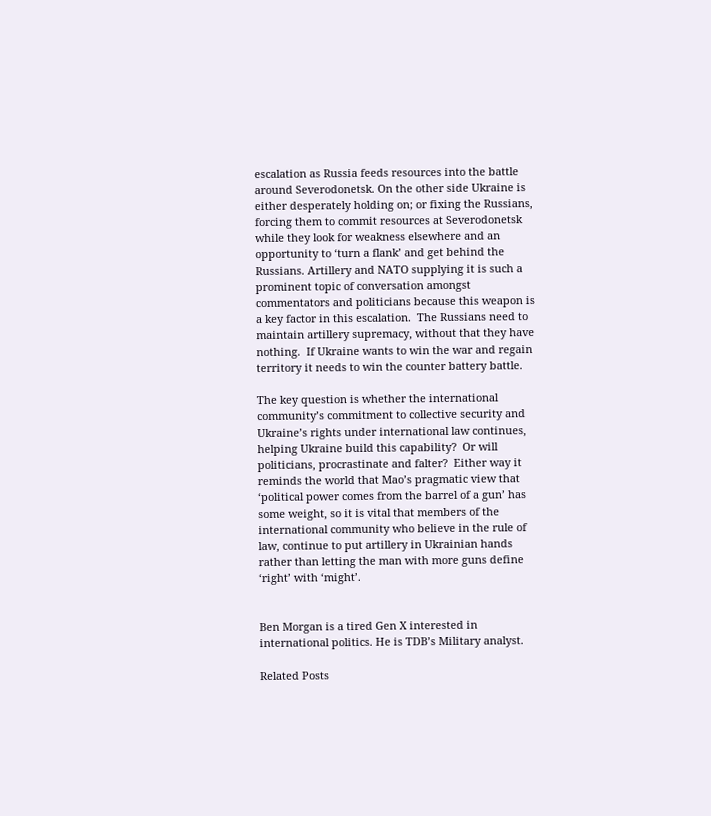escalation as Russia feeds resources into the battle around Severodonetsk. On the other side Ukraine is either desperately holding on; or fixing the Russians, forcing them to commit resources at Severodonetsk while they look for weakness elsewhere and an opportunity to ‘turn a flank’ and get behind the Russians. Artillery and NATO supplying it is such a prominent topic of conversation amongst commentators and politicians because this weapon is a key factor in this escalation.  The Russians need to maintain artillery supremacy, without that they have nothing.  If Ukraine wants to win the war and regain territory it needs to win the counter battery battle.

The key question is whether the international community’s commitment to collective security and Ukraine’s rights under international law continues, helping Ukraine build this capability?  Or will politicians, procrastinate and falter?  Either way it reminds the world that Mao’s pragmatic view that ‘political power comes from the barrel of a gun’ has some weight, so it is vital that members of the international community who believe in the rule of law, continue to put artillery in Ukrainian hands rather than letting the man with more guns define ‘right’ with ‘might’.


Ben Morgan is a tired Gen X interested in international politics. He is TDB’s Military analyst.

Related Posts